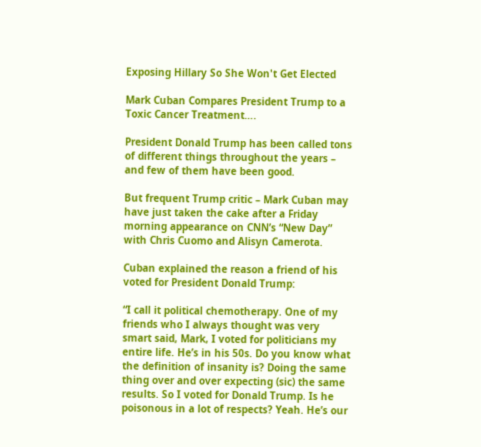Exposing Hillary So She Won't Get Elected

Mark Cuban Compares President Trump to a Toxic Cancer Treatment….

President Donald Trump has been called tons of different things throughout the years – and few of them have been good.

But frequent Trump critic – Mark Cuban may have just taken the cake after a Friday morning appearance on CNN’s “New Day” with Chris Cuomo and Alisyn Camerota.

Cuban explained the reason a friend of his voted for President Donald Trump:

“I call it political chemotherapy. One of my friends who I always thought was very smart said, Mark, I voted for politicians my entire life. He’s in his 50s. Do you know what the definition of insanity is? Doing the same thing over and over expecting (sic) the same results. So I voted for Donald Trump. Is he poisonous in a lot of respects? Yeah. He’s our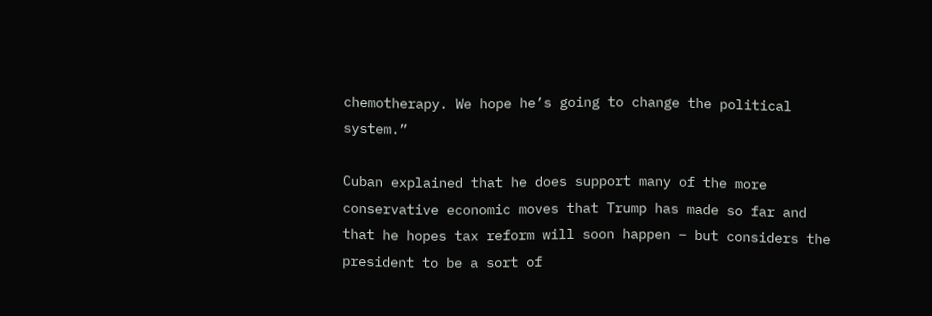chemotherapy. We hope he’s going to change the political system.”

Cuban explained that he does support many of the more conservative economic moves that Trump has made so far and that he hopes tax reform will soon happen – but considers the president to be a sort of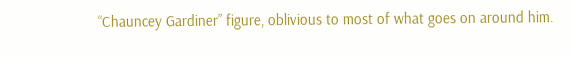“Chauncey Gardiner” figure, oblivious to most of what goes on around him.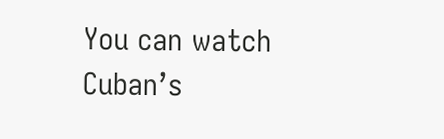You can watch Cuban’s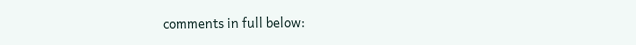comments in full below: